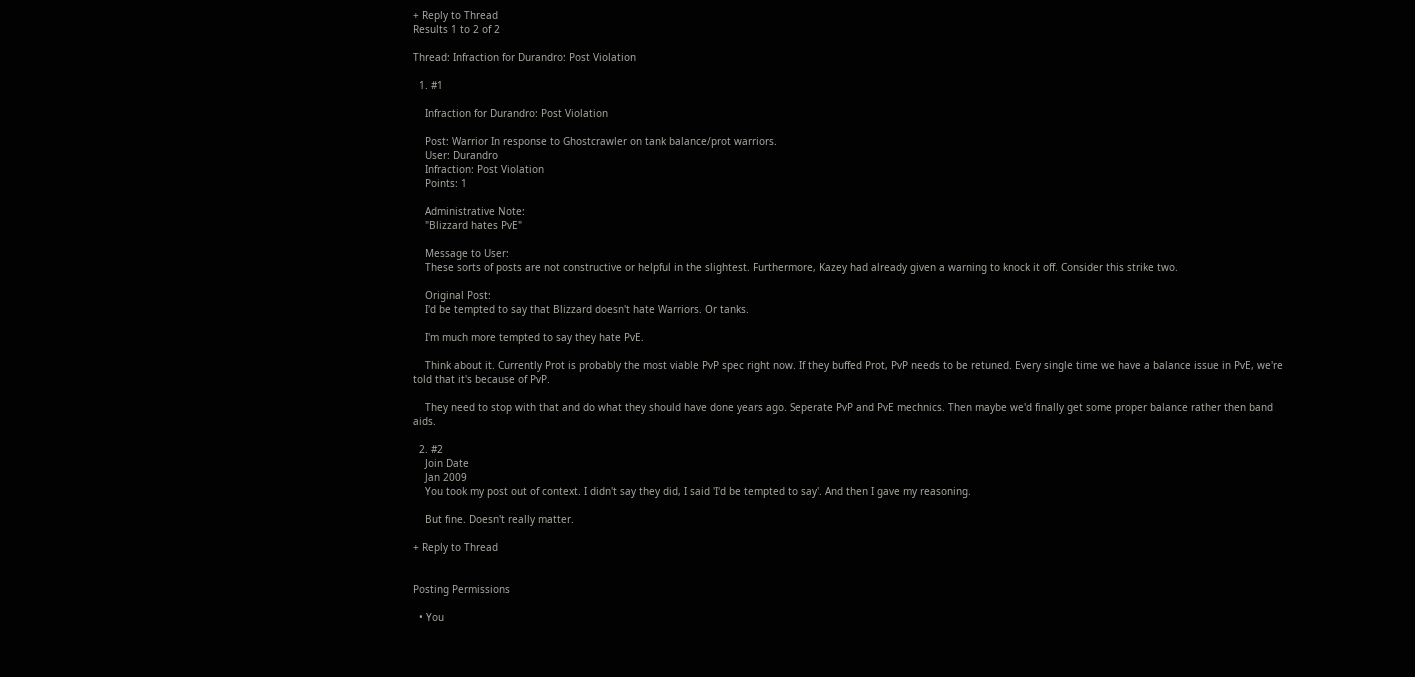+ Reply to Thread
Results 1 to 2 of 2

Thread: Infraction for Durandro: Post Violation

  1. #1

    Infraction for Durandro: Post Violation

    Post: Warrior In response to Ghostcrawler on tank balance/prot warriors.
    User: Durandro
    Infraction: Post Violation
    Points: 1

    Administrative Note:
    "Blizzard hates PvE"

    Message to User:
    These sorts of posts are not constructive or helpful in the slightest. Furthermore, Kazey had already given a warning to knock it off. Consider this strike two.

    Original Post:
    I'd be tempted to say that Blizzard doesn't hate Warriors. Or tanks.

    I'm much more tempted to say they hate PvE.

    Think about it. Currently Prot is probably the most viable PvP spec right now. If they buffed Prot, PvP needs to be retuned. Every single time we have a balance issue in PvE, we're told that it's because of PvP.

    They need to stop with that and do what they should have done years ago. Seperate PvP and PvE mechnics. Then maybe we'd finally get some proper balance rather then band aids.

  2. #2
    Join Date
    Jan 2009
    You took my post out of context. I didn't say they did, I said 'I'd be tempted to say'. And then I gave my reasoning.

    But fine. Doesn't really matter.

+ Reply to Thread


Posting Permissions

  • You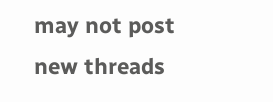may not post new threads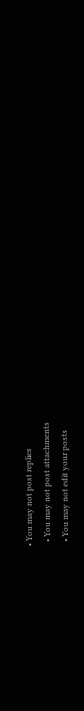• You may not post replies
  • You may not post attachments
  • You may not edit your posts